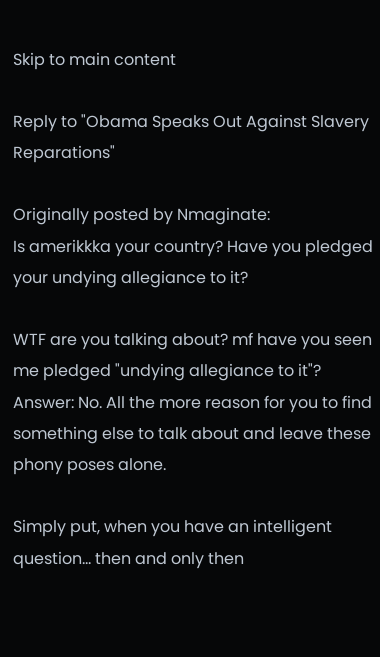Skip to main content

Reply to "Obama Speaks Out Against Slavery Reparations"

Originally posted by Nmaginate:
Is amerikkka your country? Have you pledged your undying allegiance to it?

WTF are you talking about? mf have you seen me pledged "undying allegiance to it"? Answer: No. All the more reason for you to find something else to talk about and leave these phony poses alone.

Simply put, when you have an intelligent question... then and only then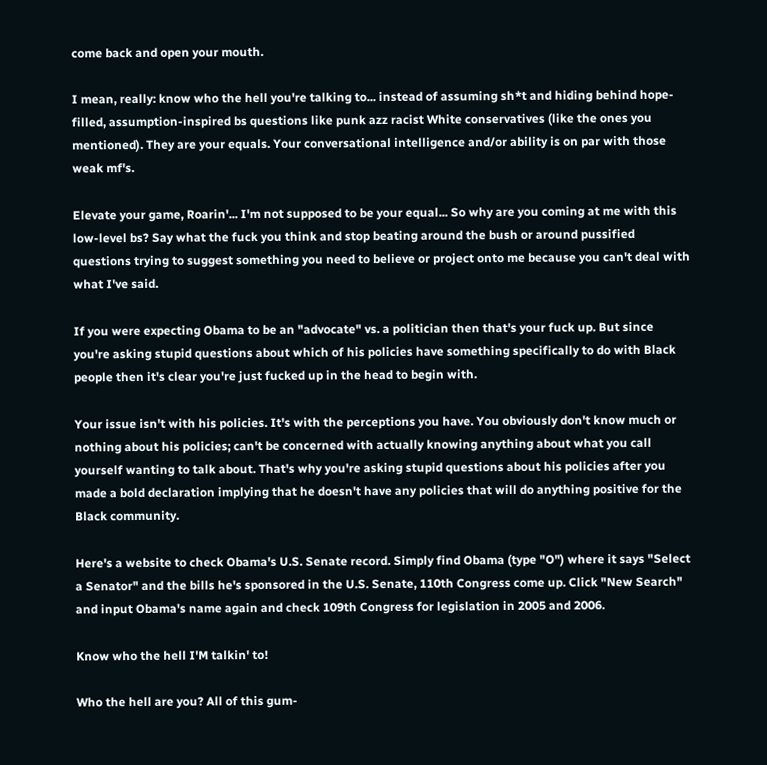come back and open your mouth.

I mean, really: know who the hell you're talking to... instead of assuming sh*t and hiding behind hope-filled, assumption-inspired bs questions like punk azz racist White conservatives (like the ones you mentioned). They are your equals. Your conversational intelligence and/or ability is on par with those weak mf's.

Elevate your game, Roarin'... I'm not supposed to be your equal... So why are you coming at me with this low-level bs? Say what the fuck you think and stop beating around the bush or around pussified questions trying to suggest something you need to believe or project onto me because you can't deal with what I've said.

If you were expecting Obama to be an "advocate" vs. a politician then that's your fuck up. But since you're asking stupid questions about which of his policies have something specifically to do with Black people then it's clear you're just fucked up in the head to begin with.

Your issue isn't with his policies. It's with the perceptions you have. You obviously don't know much or nothing about his policies; can't be concerned with actually knowing anything about what you call yourself wanting to talk about. That's why you're asking stupid questions about his policies after you made a bold declaration implying that he doesn't have any policies that will do anything positive for the Black community.

Here's a website to check Obama's U.S. Senate record. Simply find Obama (type "O") where it says "Select a Senator" and the bills he's sponsored in the U.S. Senate, 110th Congress come up. Click "New Search" and input Obama's name again and check 109th Congress for legislation in 2005 and 2006.

Know who the hell I'M talkin' to!

Who the hell are you? All of this gum-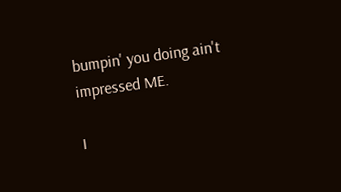bumpin' you doing ain't impressed ME.

I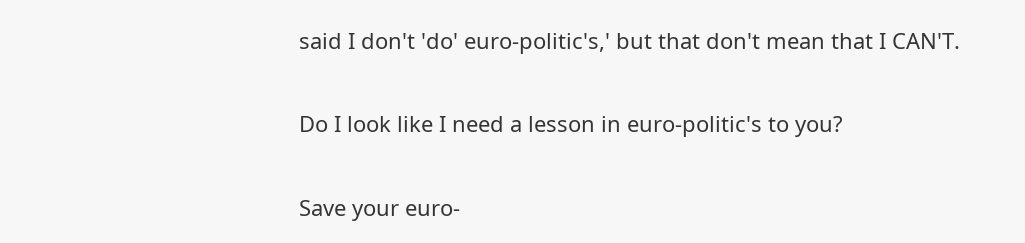said I don't 'do' euro-politic's,' but that don't mean that I CAN'T.

Do I look like I need a lesson in euro-politic's to you?

Save your euro-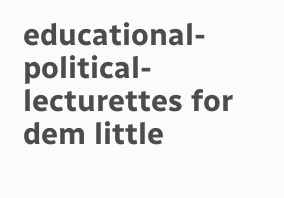educational-political-lecturettes for dem little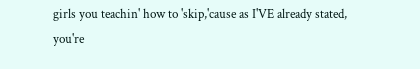girls you teachin' how to 'skip,'cause as I'VE already stated, you're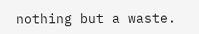nothing but a waste.